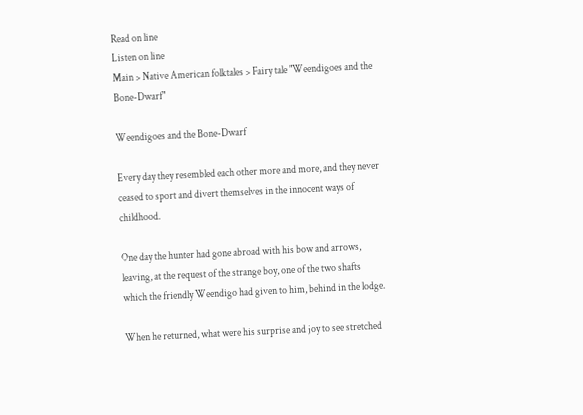Read on line
Listen on line
Main > Native American folktales > Fairy tale "Weendigoes and the Bone-Dwarf"

Weendigoes and the Bone-Dwarf

Every day they resembled each other more and more, and they never ceased to sport and divert themselves in the innocent ways of childhood.

One day the hunter had gone abroad with his bow and arrows, leaving, at the request of the strange boy, one of the two shafts which the friendly Weendigo had given to him, behind in the lodge.

When he returned, what were his surprise and joy to see stretched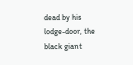dead by his lodge-door, the black giant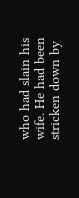who had slain his wife. He had been stricken down by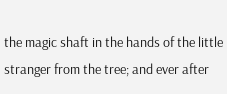the magic shaft in the hands of the little stranger from the tree; and ever after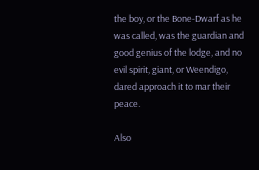the boy, or the Bone-Dwarf as he was called, was the guardian and good genius of the lodge, and no evil spirit, giant, or Weendigo, dared approach it to mar their peace.

Also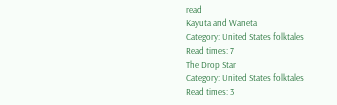read
Kayuta and Waneta
Category: United States folktales
Read times: 7
The Drop Star
Category: United States folktales
Read times: 3